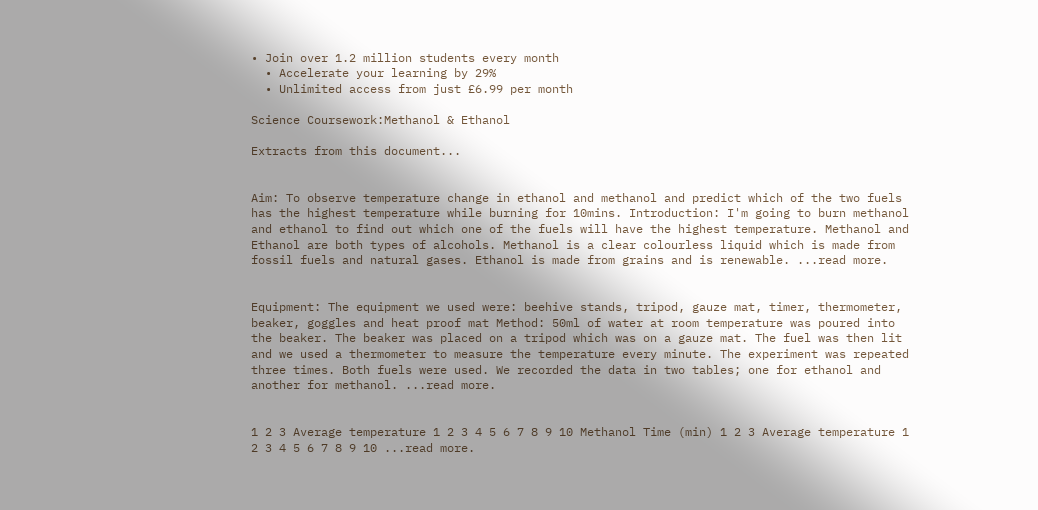• Join over 1.2 million students every month
  • Accelerate your learning by 29%
  • Unlimited access from just £6.99 per month

Science Coursework:Methanol & Ethanol

Extracts from this document...


Aim: To observe temperature change in ethanol and methanol and predict which of the two fuels has the highest temperature while burning for 10mins. Introduction: I'm going to burn methanol and ethanol to find out which one of the fuels will have the highest temperature. Methanol and Ethanol are both types of alcohols. Methanol is a clear colourless liquid which is made from fossil fuels and natural gases. Ethanol is made from grains and is renewable. ...read more.


Equipment: The equipment we used were: beehive stands, tripod, gauze mat, timer, thermometer, beaker, goggles and heat proof mat Method: 50ml of water at room temperature was poured into the beaker. The beaker was placed on a tripod which was on a gauze mat. The fuel was then lit and we used a thermometer to measure the temperature every minute. The experiment was repeated three times. Both fuels were used. We recorded the data in two tables; one for ethanol and another for methanol. ...read more.


1 2 3 Average temperature 1 2 3 4 5 6 7 8 9 10 Methanol Time (min) 1 2 3 Average temperature 1 2 3 4 5 6 7 8 9 10 ...read more.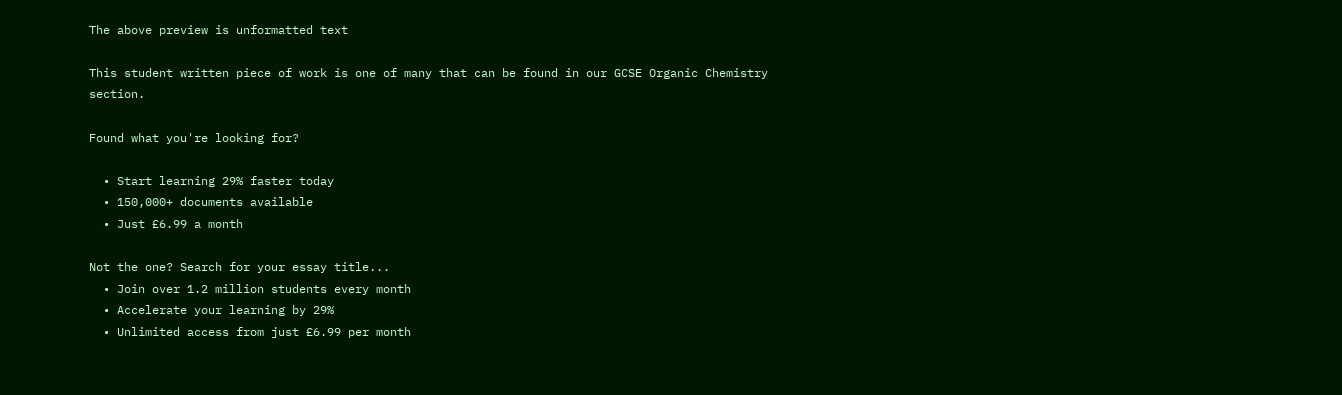The above preview is unformatted text

This student written piece of work is one of many that can be found in our GCSE Organic Chemistry section.

Found what you're looking for?

  • Start learning 29% faster today
  • 150,000+ documents available
  • Just £6.99 a month

Not the one? Search for your essay title...
  • Join over 1.2 million students every month
  • Accelerate your learning by 29%
  • Unlimited access from just £6.99 per month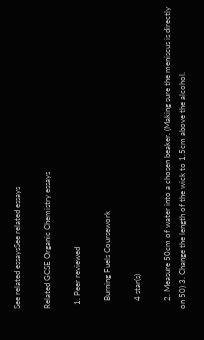See related essaysSee related essays

Related GCSE Organic Chemistry essays

  1. Peer reviewed

    Burning Fuels Coursework

    4 star(s)

    2. Measure 50cm of water into a chosen beaker. (Making sure the meniscus is directly on 50) 3. Change the length of the wick to 1.5cm above the alcohol.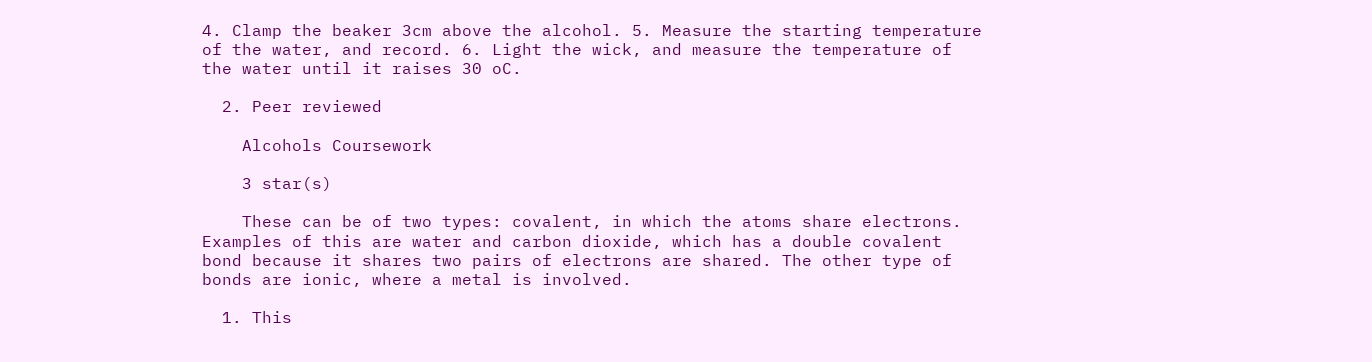4. Clamp the beaker 3cm above the alcohol. 5. Measure the starting temperature of the water, and record. 6. Light the wick, and measure the temperature of the water until it raises 30 oC.

  2. Peer reviewed

    Alcohols Coursework

    3 star(s)

    These can be of two types: covalent, in which the atoms share electrons. Examples of this are water and carbon dioxide, which has a double covalent bond because it shares two pairs of electrons are shared. The other type of bonds are ionic, where a metal is involved.

  1. This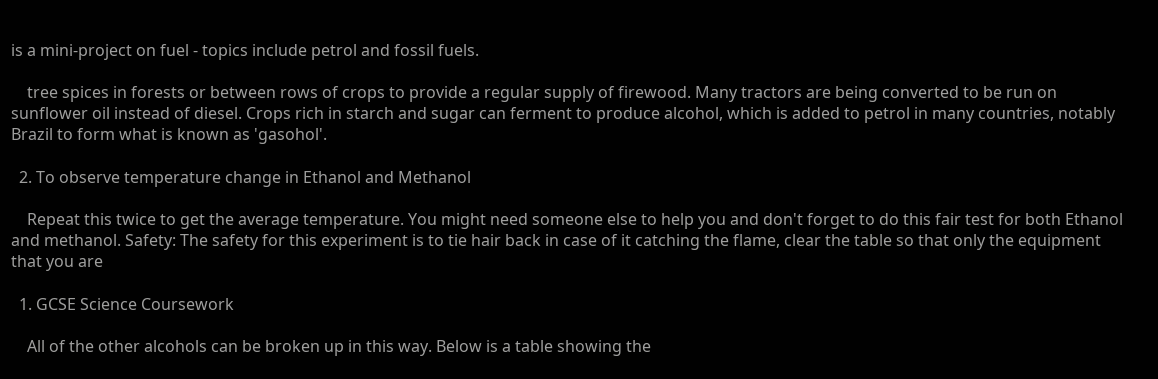is a mini-project on fuel - topics include petrol and fossil fuels.

    tree spices in forests or between rows of crops to provide a regular supply of firewood. Many tractors are being converted to be run on sunflower oil instead of diesel. Crops rich in starch and sugar can ferment to produce alcohol, which is added to petrol in many countries, notably Brazil to form what is known as 'gasohol'.

  2. To observe temperature change in Ethanol and Methanol

    Repeat this twice to get the average temperature. You might need someone else to help you and don't forget to do this fair test for both Ethanol and methanol. Safety: The safety for this experiment is to tie hair back in case of it catching the flame, clear the table so that only the equipment that you are

  1. GCSE Science Coursework

    All of the other alcohols can be broken up in this way. Below is a table showing the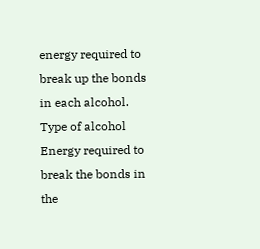energy required to break up the bonds in each alcohol. Type of alcohol Energy required to break the bonds in the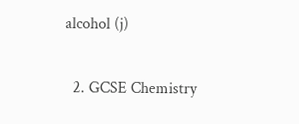alcohol (j)

  2. GCSE Chemistry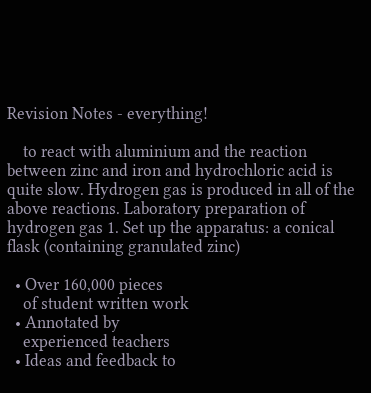Revision Notes - everything!

    to react with aluminium and the reaction between zinc and iron and hydrochloric acid is quite slow. Hydrogen gas is produced in all of the above reactions. Laboratory preparation of hydrogen gas 1. Set up the apparatus: a conical flask (containing granulated zinc)

  • Over 160,000 pieces
    of student written work
  • Annotated by
    experienced teachers
  • Ideas and feedback to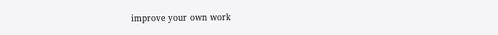improve your own work